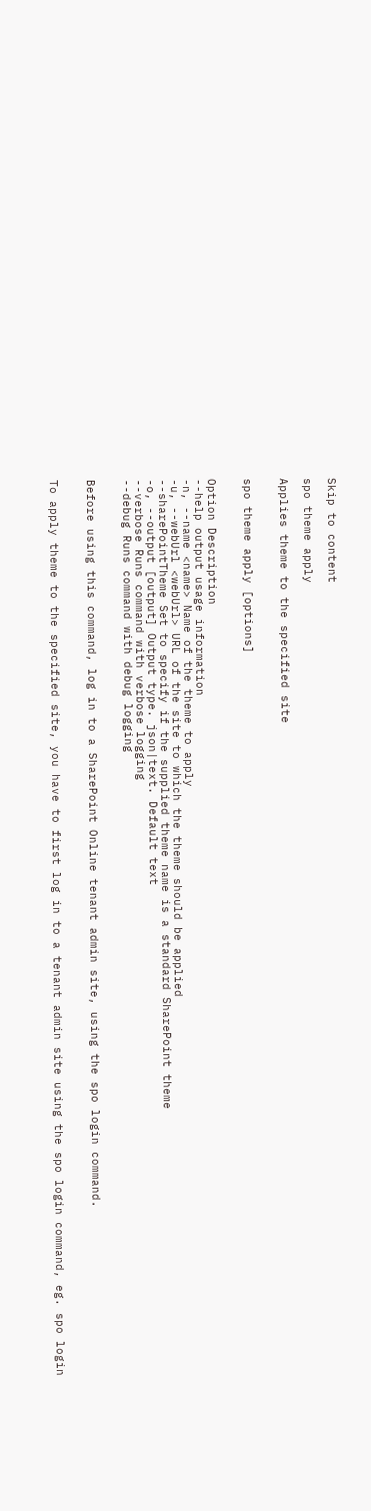Skip to content

spo theme apply

Applies theme to the specified site


spo theme apply [options]


Option Description
--help output usage information
-n, --name <name> Name of the theme to apply
-u, --webUrl <webUrl> URL of the site to which the theme should be applied
--sharePointTheme Set to specify if the supplied theme name is a standard SharePoint theme
-o, --output [output] Output type. json|text. Default text
--verbose Runs command with verbose logging
--debug Runs command with debug logging


Before using this command, log in to a SharePoint Online tenant admin site, using the spo login command.


To apply theme to the specified site, you have to first log in to a tenant admin site using the spo login command, eg. spo login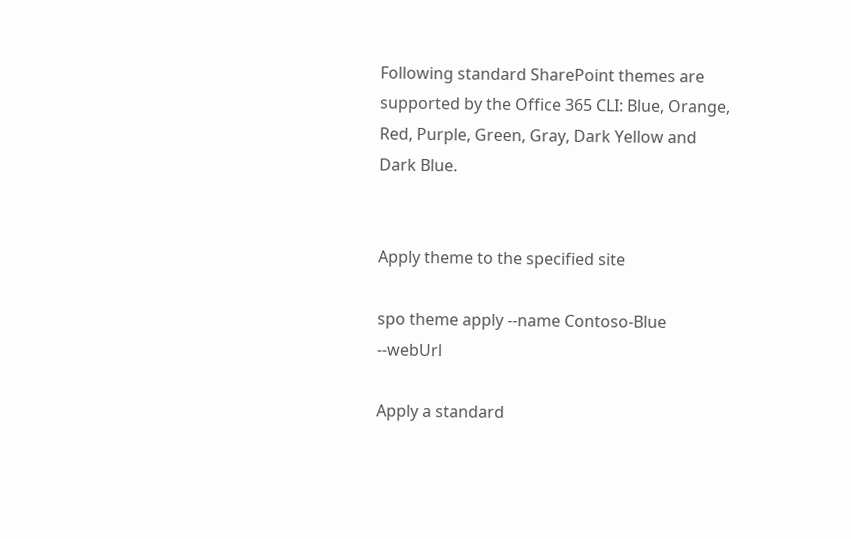Following standard SharePoint themes are supported by the Office 365 CLI: Blue, Orange, Red, Purple, Green, Gray, Dark Yellow and Dark Blue.


Apply theme to the specified site

spo theme apply --name Contoso-Blue --webUrl

Apply a standard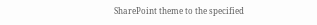SharePoint theme to the specified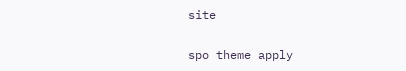site

spo theme apply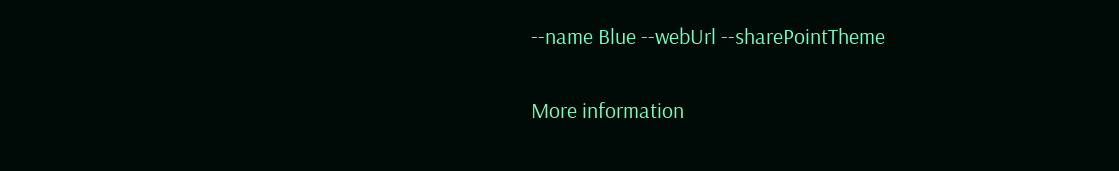--name Blue --webUrl --sharePointTheme

More information